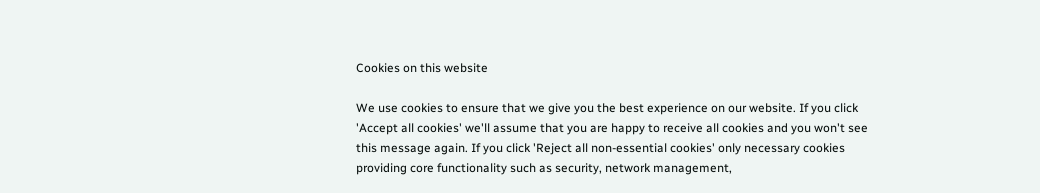Cookies on this website

We use cookies to ensure that we give you the best experience on our website. If you click 'Accept all cookies' we'll assume that you are happy to receive all cookies and you won't see this message again. If you click 'Reject all non-essential cookies' only necessary cookies providing core functionality such as security, network management,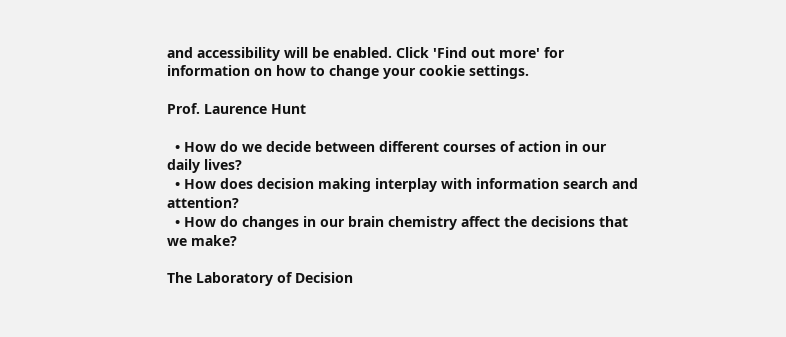and accessibility will be enabled. Click 'Find out more' for information on how to change your cookie settings.

Prof. Laurence Hunt

  • How do we decide between different courses of action in our daily lives?
  • How does decision making interplay with information search and attention?
  • How do changes in our brain chemistry affect the decisions that we make?

The Laboratory of Decision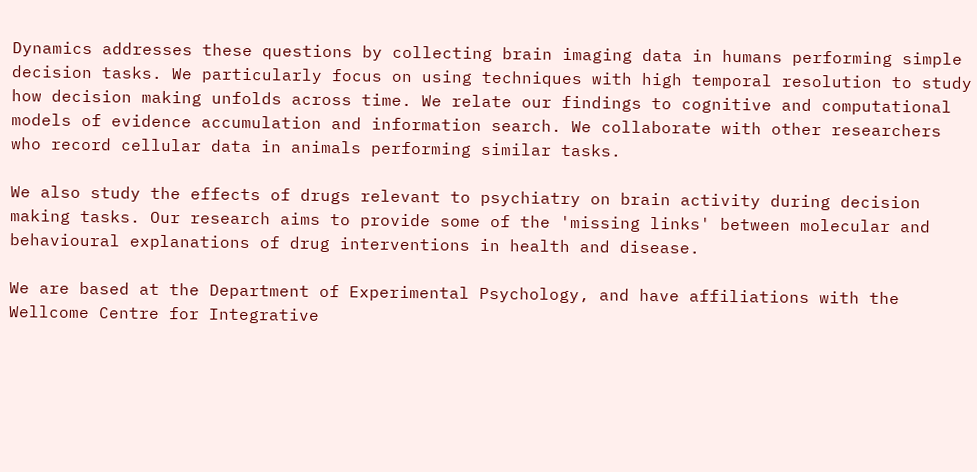Dynamics addresses these questions by collecting brain imaging data in humans performing simple
decision tasks. We particularly focus on using techniques with high temporal resolution to study how decision making unfolds across time. We relate our findings to cognitive and computational models of evidence accumulation and information search. We collaborate with other researchers who record cellular data in animals performing similar tasks.

We also study the effects of drugs relevant to psychiatry on brain activity during decision making tasks. Our research aims to provide some of the 'missing links' between molecular and behavioural explanations of drug interventions in health and disease.

We are based at the Department of Experimental Psychology, and have affiliations with the Wellcome Centre for Integrative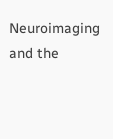Neuroimaging and the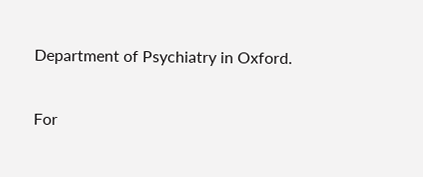Department of Psychiatry in Oxford.

For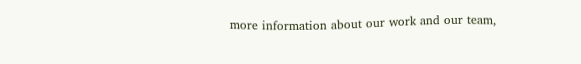more information about our work and our team,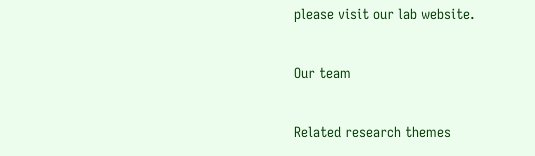please visit our lab website.

Our team

Related research themes